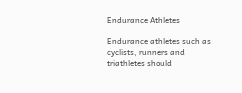Endurance Athletes

Endurance athletes such as cyclists, runners and triathletes should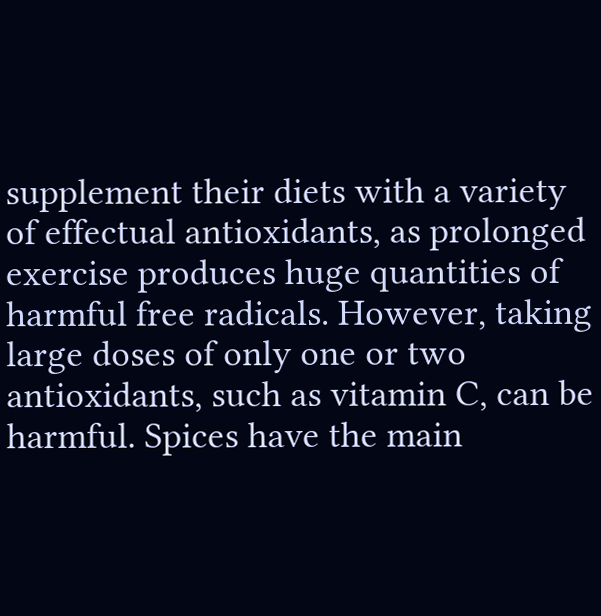supplement their diets with a variety of effectual antioxidants, as prolonged exercise produces huge quantities of harmful free radicals. However, taking large doses of only one or two antioxidants, such as vitamin C, can be harmful. Spices have the main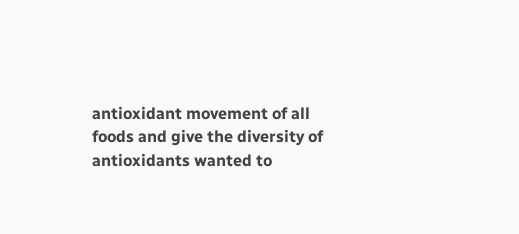antioxidant movement of all foods and give the diversity of antioxidants wanted to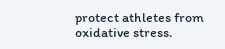protect athletes from oxidative stress.